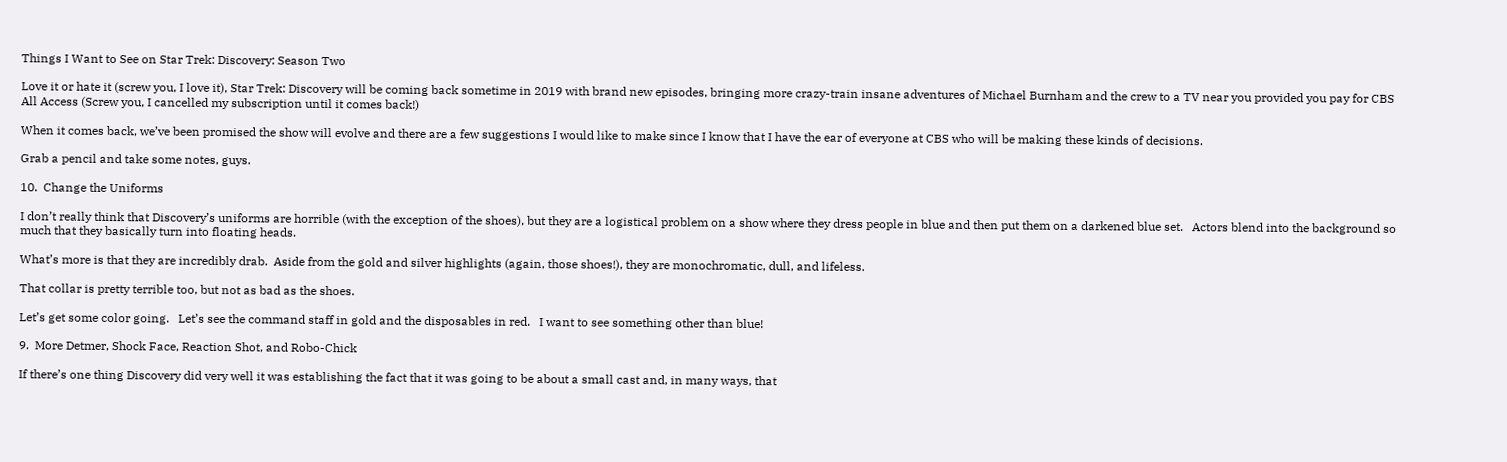Things I Want to See on Star Trek: Discovery: Season Two

Love it or hate it (screw you, I love it), Star Trek: Discovery will be coming back sometime in 2019 with brand new episodes, bringing more crazy-train insane adventures of Michael Burnham and the crew to a TV near you provided you pay for CBS All Access (Screw you, I cancelled my subscription until it comes back!)

When it comes back, we’ve been promised the show will evolve and there are a few suggestions I would like to make since I know that I have the ear of everyone at CBS who will be making these kinds of decisions.

Grab a pencil and take some notes, guys.

10.  Change the Uniforms

I don’t really think that Discovery’s uniforms are horrible (with the exception of the shoes), but they are a logistical problem on a show where they dress people in blue and then put them on a darkened blue set.   Actors blend into the background so much that they basically turn into floating heads.

What’s more is that they are incredibly drab.  Aside from the gold and silver highlights (again, those shoes!), they are monochromatic, dull, and lifeless.

That collar is pretty terrible too, but not as bad as the shoes.

Let’s get some color going.   Let’s see the command staff in gold and the disposables in red.   I want to see something other than blue!

9.  More Detmer, Shock Face, Reaction Shot, and Robo-Chick

If there’s one thing Discovery did very well it was establishing the fact that it was going to be about a small cast and, in many ways, that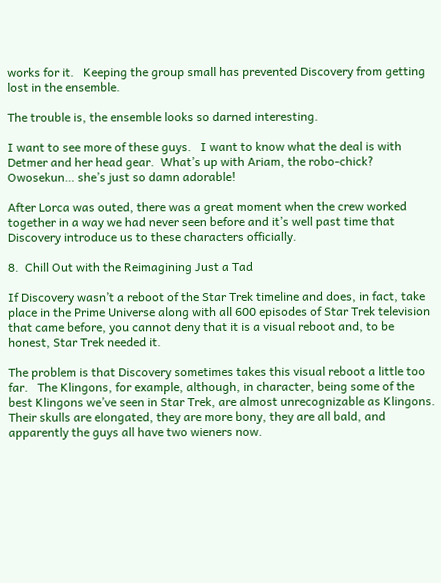works for it.   Keeping the group small has prevented Discovery from getting lost in the ensemble.

The trouble is, the ensemble looks so darned interesting.

I want to see more of these guys.   I want to know what the deal is with Detmer and her head gear.  What’s up with Ariam, the robo-chick?   Owosekun… she’s just so damn adorable!

After Lorca was outed, there was a great moment when the crew worked together in a way we had never seen before and it’s well past time that Discovery introduce us to these characters officially.

8.  Chill Out with the Reimagining Just a Tad

If Discovery wasn’t a reboot of the Star Trek timeline and does, in fact, take place in the Prime Universe along with all 600 episodes of Star Trek television that came before, you cannot deny that it is a visual reboot and, to be honest, Star Trek needed it.

The problem is that Discovery sometimes takes this visual reboot a little too far.   The Klingons, for example, although, in character, being some of the best Klingons we’ve seen in Star Trek, are almost unrecognizable as Klingons.   Their skulls are elongated, they are more bony, they are all bald, and apparently the guys all have two wieners now.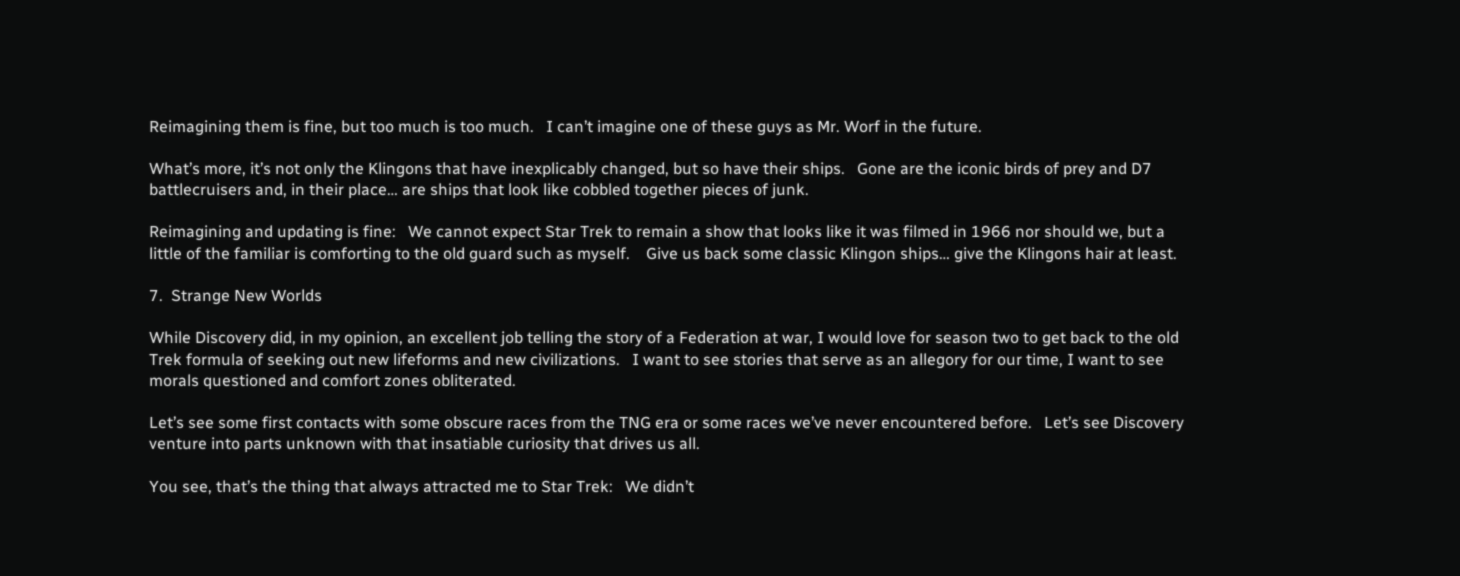Reimagining them is fine, but too much is too much.   I can’t imagine one of these guys as Mr. Worf in the future.

What’s more, it’s not only the Klingons that have inexplicably changed, but so have their ships.   Gone are the iconic birds of prey and D7 battlecruisers and, in their place… are ships that look like cobbled together pieces of junk.

Reimagining and updating is fine:   We cannot expect Star Trek to remain a show that looks like it was filmed in 1966 nor should we, but a little of the familiar is comforting to the old guard such as myself.    Give us back some classic Klingon ships… give the Klingons hair at least.

7.  Strange New Worlds

While Discovery did, in my opinion, an excellent job telling the story of a Federation at war, I would love for season two to get back to the old Trek formula of seeking out new lifeforms and new civilizations.   I want to see stories that serve as an allegory for our time, I want to see morals questioned and comfort zones obliterated.

Let’s see some first contacts with some obscure races from the TNG era or some races we’ve never encountered before.   Let’s see Discovery venture into parts unknown with that insatiable curiosity that drives us all.

You see, that’s the thing that always attracted me to Star Trek:   We didn’t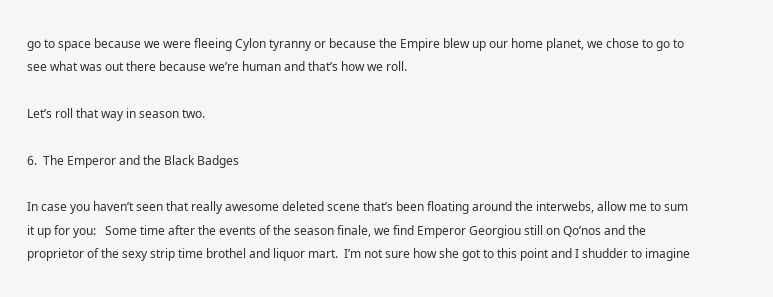go to space because we were fleeing Cylon tyranny or because the Empire blew up our home planet, we chose to go to see what was out there because we’re human and that’s how we roll.

Let’s roll that way in season two.

6.  The Emperor and the Black Badges

In case you haven’t seen that really awesome deleted scene that’s been floating around the interwebs, allow me to sum it up for you:   Some time after the events of the season finale, we find Emperor Georgiou still on Qo’nos and the proprietor of the sexy strip time brothel and liquor mart.  I’m not sure how she got to this point and I shudder to imagine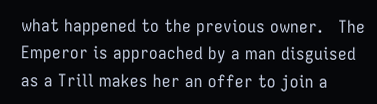what happened to the previous owner.   The Emperor is approached by a man disguised as a Trill makes her an offer to join a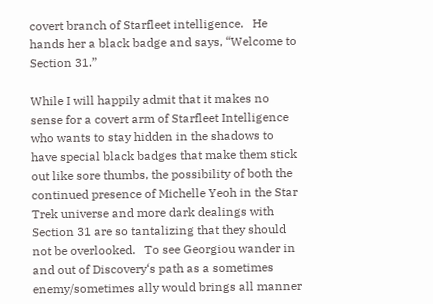covert branch of Starfleet intelligence.   He hands her a black badge and says, “Welcome to Section 31.”

While I will happily admit that it makes no sense for a covert arm of Starfleet Intelligence who wants to stay hidden in the shadows to have special black badges that make them stick out like sore thumbs, the possibility of both the continued presence of Michelle Yeoh in the Star Trek universe and more dark dealings with Section 31 are so tantalizing that they should not be overlooked.   To see Georgiou wander in and out of Discovery‘s path as a sometimes enemy/sometimes ally would brings all manner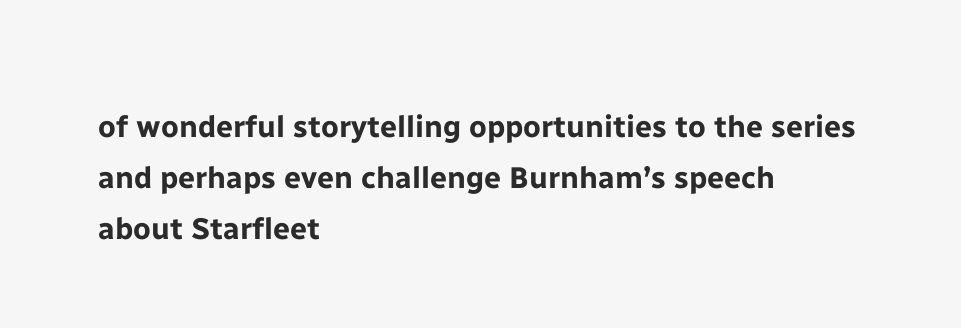of wonderful storytelling opportunities to the series and perhaps even challenge Burnham’s speech about Starfleet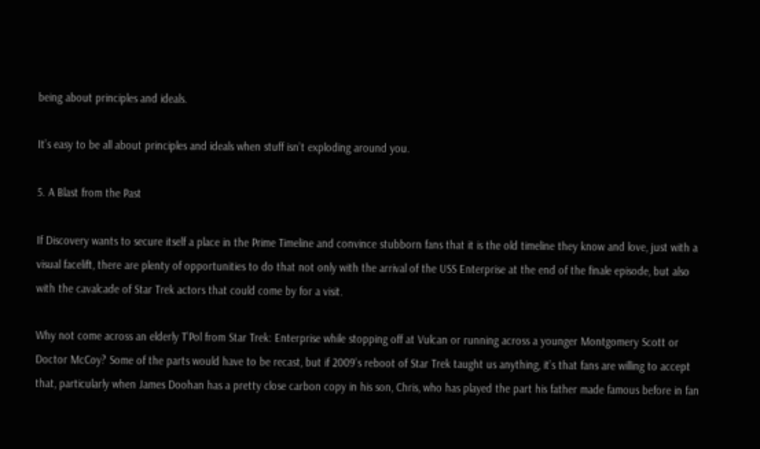being about principles and ideals.

It’s easy to be all about principles and ideals when stuff isn’t exploding around you.

5. A Blast from the Past

If Discovery wants to secure itself a place in the Prime Timeline and convince stubborn fans that it is the old timeline they know and love, just with a visual facelift, there are plenty of opportunities to do that not only with the arrival of the USS Enterprise at the end of the finale episode, but also with the cavalcade of Star Trek actors that could come by for a visit.

Why not come across an elderly T’Pol from Star Trek: Enterprise while stopping off at Vulcan or running across a younger Montgomery Scott or Doctor McCoy? Some of the parts would have to be recast, but if 2009’s reboot of Star Trek taught us anything, it’s that fans are willing to accept that, particularly when James Doohan has a pretty close carbon copy in his son, Chris, who has played the part his father made famous before in fan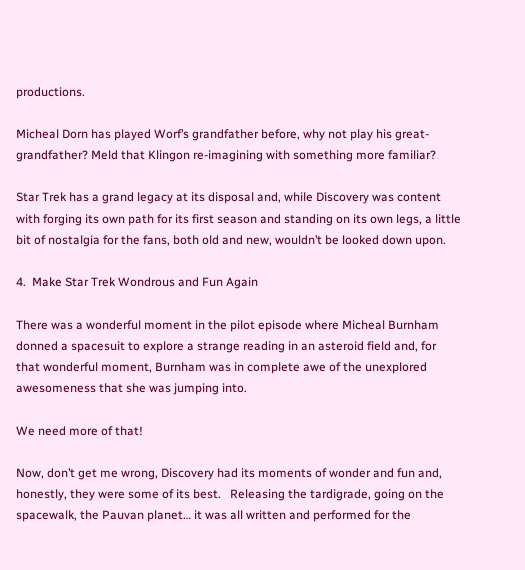productions.

Micheal Dorn has played Worf’s grandfather before, why not play his great-grandfather? Meld that Klingon re-imagining with something more familiar?

Star Trek has a grand legacy at its disposal and, while Discovery was content with forging its own path for its first season and standing on its own legs, a little bit of nostalgia for the fans, both old and new, wouldn’t be looked down upon.

4.  Make Star Trek Wondrous and Fun Again

There was a wonderful moment in the pilot episode where Micheal Burnham donned a spacesuit to explore a strange reading in an asteroid field and, for that wonderful moment, Burnham was in complete awe of the unexplored awesomeness that she was jumping into.

We need more of that!

Now, don’t get me wrong, Discovery had its moments of wonder and fun and, honestly, they were some of its best.   Releasing the tardigrade, going on the spacewalk, the Pauvan planet… it was all written and performed for the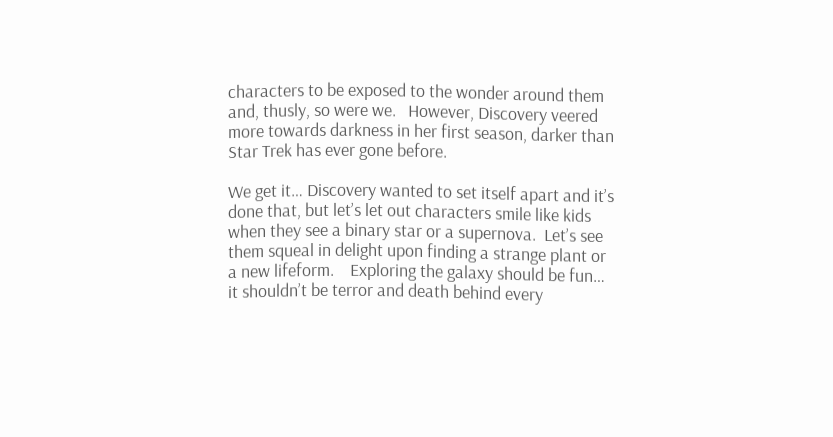characters to be exposed to the wonder around them and, thusly, so were we.   However, Discovery veered more towards darkness in her first season, darker than Star Trek has ever gone before.

We get it… Discovery wanted to set itself apart and it’s done that, but let’s let out characters smile like kids when they see a binary star or a supernova.  Let’s see them squeal in delight upon finding a strange plant or a new lifeform.    Exploring the galaxy should be fun… it shouldn’t be terror and death behind every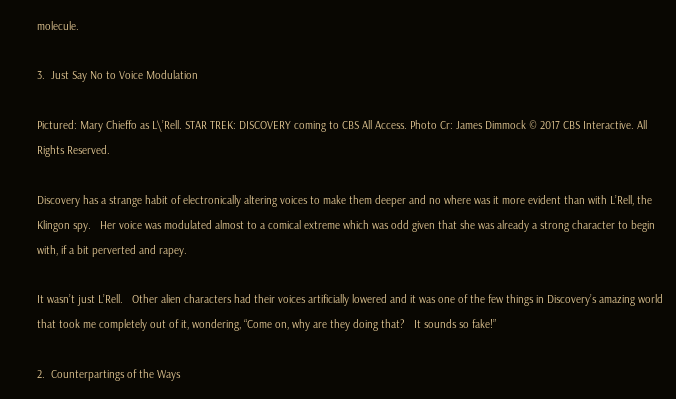molecule.

3.  Just Say No to Voice Modulation

Pictured: Mary Chieffo as L\’Rell. STAR TREK: DISCOVERY coming to CBS All Access. Photo Cr: James Dimmock © 2017 CBS Interactive. All Rights Reserved.

Discovery has a strange habit of electronically altering voices to make them deeper and no where was it more evident than with L’Rell, the Klingon spy.   Her voice was modulated almost to a comical extreme which was odd given that she was already a strong character to begin with, if a bit perverted and rapey.

It wasn’t just L’Rell.   Other alien characters had their voices artificially lowered and it was one of the few things in Discovery’s amazing world that took me completely out of it, wondering, “Come on, why are they doing that?   It sounds so fake!”

2.  Counterpartings of the Ways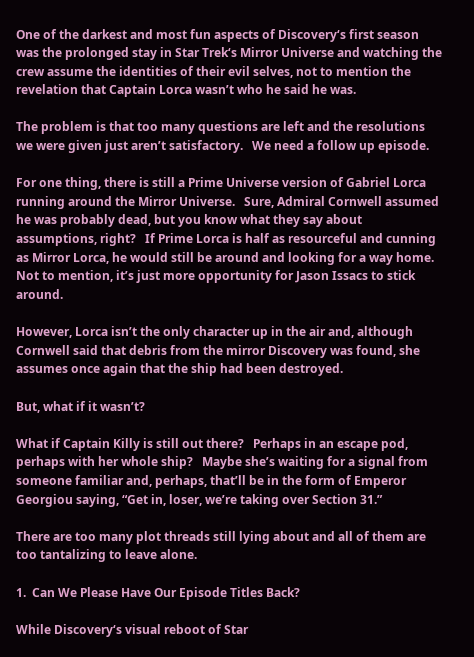One of the darkest and most fun aspects of Discovery‘s first season was the prolonged stay in Star Trek‘s Mirror Universe and watching the crew assume the identities of their evil selves, not to mention the revelation that Captain Lorca wasn’t who he said he was.

The problem is that too many questions are left and the resolutions we were given just aren’t satisfactory.   We need a follow up episode.

For one thing, there is still a Prime Universe version of Gabriel Lorca running around the Mirror Universe.   Sure, Admiral Cornwell assumed he was probably dead, but you know what they say about assumptions, right?   If Prime Lorca is half as resourceful and cunning as Mirror Lorca, he would still be around and looking for a way home.   Not to mention, it’s just more opportunity for Jason Issacs to stick around.

However, Lorca isn’t the only character up in the air and, although Cornwell said that debris from the mirror Discovery was found, she assumes once again that the ship had been destroyed.

But, what if it wasn’t?

What if Captain Killy is still out there?   Perhaps in an escape pod, perhaps with her whole ship?   Maybe she’s waiting for a signal from someone familiar and, perhaps, that’ll be in the form of Emperor Georgiou saying, “Get in, loser, we’re taking over Section 31.”

There are too many plot threads still lying about and all of them are too tantalizing to leave alone.

1.  Can We Please Have Our Episode Titles Back?

While Discovery‘s visual reboot of Star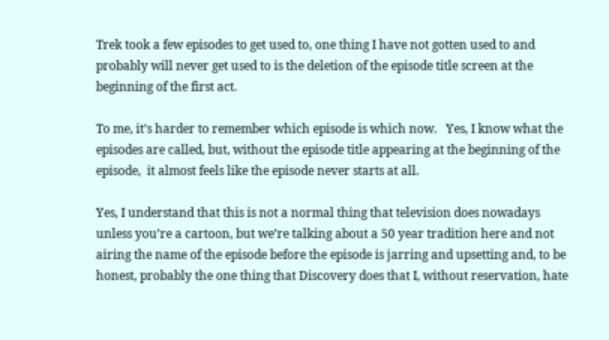Trek took a few episodes to get used to, one thing I have not gotten used to and probably will never get used to is the deletion of the episode title screen at the beginning of the first act.

To me, it’s harder to remember which episode is which now.   Yes, I know what the episodes are called, but, without the episode title appearing at the beginning of the episode,  it almost feels like the episode never starts at all.

Yes, I understand that this is not a normal thing that television does nowadays unless you’re a cartoon, but we’re talking about a 50 year tradition here and not airing the name of the episode before the episode is jarring and upsetting and, to be honest, probably the one thing that Discovery does that I, without reservation, hate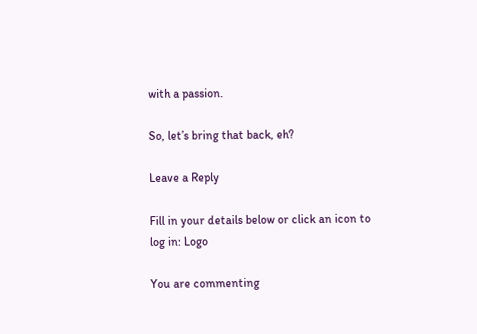with a passion.

So, let’s bring that back, eh?

Leave a Reply

Fill in your details below or click an icon to log in: Logo

You are commenting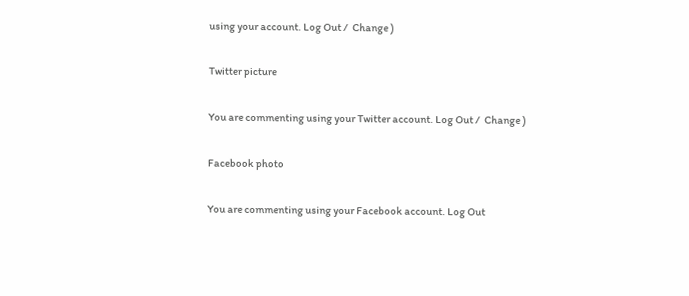using your account. Log Out /  Change )

Twitter picture

You are commenting using your Twitter account. Log Out /  Change )

Facebook photo

You are commenting using your Facebook account. Log Out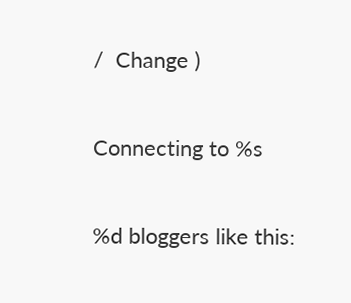/  Change )

Connecting to %s

%d bloggers like this: